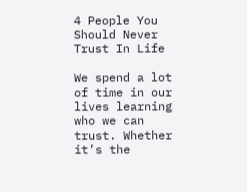4 People You Should Never Trust In Life

We spend a lot of time in our lives learning who we can trust. Whether it’s the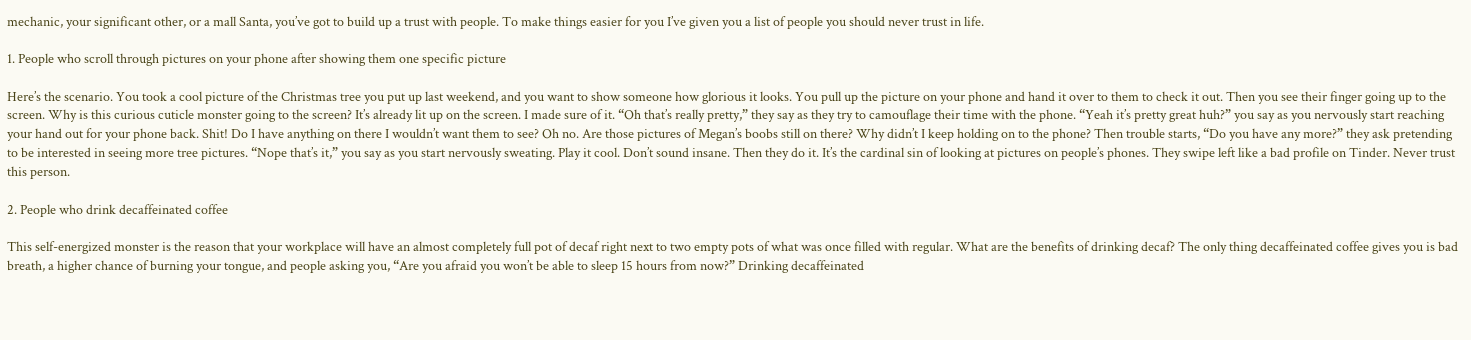mechanic, your significant other, or a mall Santa, you’ve got to build up a trust with people. To make things easier for you I’ve given you a list of people you should never trust in life.

1. People who scroll through pictures on your phone after showing them one specific picture

Here’s the scenario. You took a cool picture of the Christmas tree you put up last weekend, and you want to show someone how glorious it looks. You pull up the picture on your phone and hand it over to them to check it out. Then you see their finger going up to the screen. Why is this curious cuticle monster going to the screen? It’s already lit up on the screen. I made sure of it. “Oh that’s really pretty,” they say as they try to camouflage their time with the phone. “Yeah it’s pretty great huh?” you say as you nervously start reaching your hand out for your phone back. Shit! Do I have anything on there I wouldn’t want them to see? Oh no. Are those pictures of Megan’s boobs still on there? Why didn’t I keep holding on to the phone? Then trouble starts, “Do you have any more?” they ask pretending to be interested in seeing more tree pictures. “Nope that’s it,” you say as you start nervously sweating. Play it cool. Don’t sound insane. Then they do it. It’s the cardinal sin of looking at pictures on people’s phones. They swipe left like a bad profile on Tinder. Never trust this person.

2. People who drink decaffeinated coffee

This self-energized monster is the reason that your workplace will have an almost completely full pot of decaf right next to two empty pots of what was once filled with regular. What are the benefits of drinking decaf? The only thing decaffeinated coffee gives you is bad breath, a higher chance of burning your tongue, and people asking you, “Are you afraid you won’t be able to sleep 15 hours from now?” Drinking decaffeinated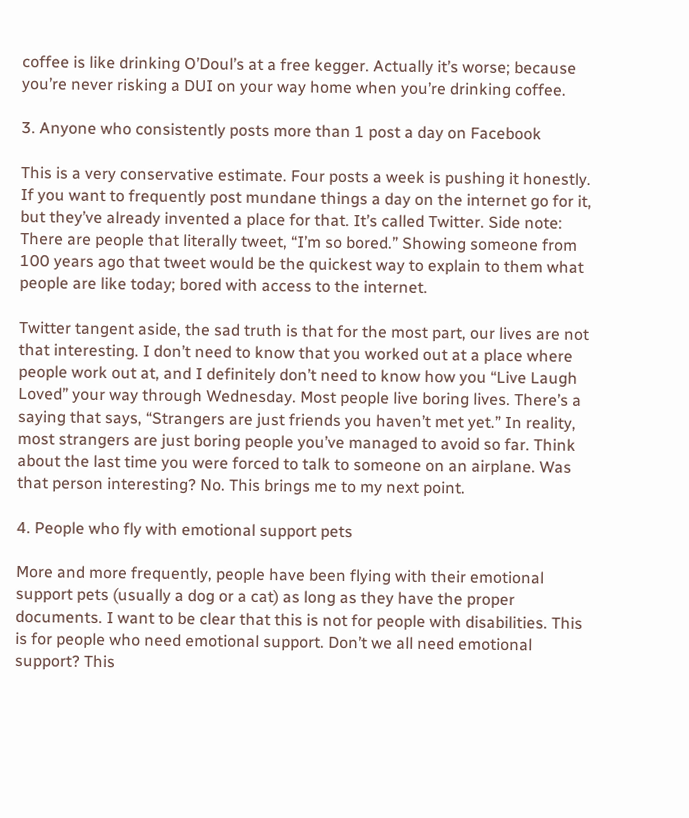coffee is like drinking O’Doul’s at a free kegger. Actually it’s worse; because you’re never risking a DUI on your way home when you’re drinking coffee.

3. Anyone who consistently posts more than 1 post a day on Facebook

This is a very conservative estimate. Four posts a week is pushing it honestly. If you want to frequently post mundane things a day on the internet go for it, but they’ve already invented a place for that. It’s called Twitter. Side note: There are people that literally tweet, “I’m so bored.” Showing someone from 100 years ago that tweet would be the quickest way to explain to them what people are like today; bored with access to the internet.

Twitter tangent aside, the sad truth is that for the most part, our lives are not that interesting. I don’t need to know that you worked out at a place where people work out at, and I definitely don’t need to know how you “Live Laugh Loved” your way through Wednesday. Most people live boring lives. There’s a saying that says, “Strangers are just friends you haven’t met yet.” In reality, most strangers are just boring people you’ve managed to avoid so far. Think about the last time you were forced to talk to someone on an airplane. Was that person interesting? No. This brings me to my next point.

4. People who fly with emotional support pets

More and more frequently, people have been flying with their emotional support pets (usually a dog or a cat) as long as they have the proper documents. I want to be clear that this is not for people with disabilities. This is for people who need emotional support. Don’t we all need emotional support? This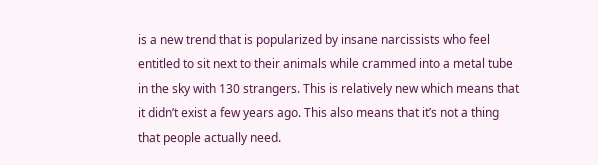is a new trend that is popularized by insane narcissists who feel entitled to sit next to their animals while crammed into a metal tube in the sky with 130 strangers. This is relatively new which means that it didn’t exist a few years ago. This also means that it’s not a thing that people actually need.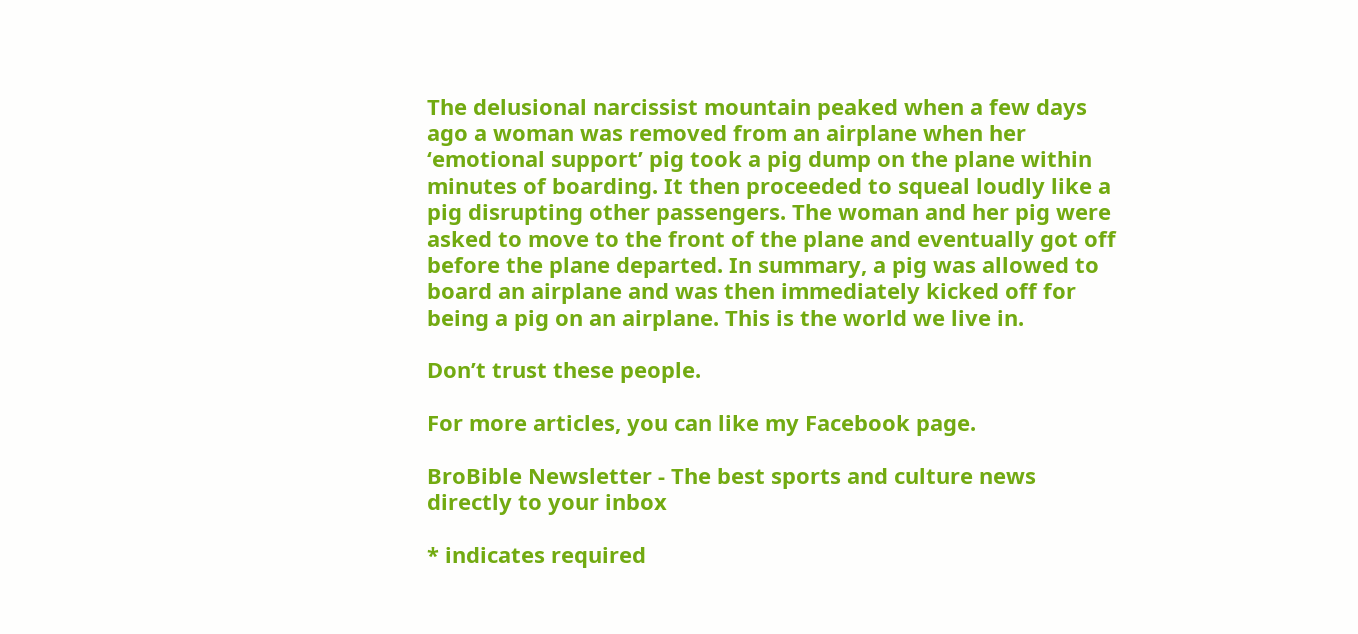The delusional narcissist mountain peaked when a few days ago a woman was removed from an airplane when her ‘emotional support’ pig took a pig dump on the plane within minutes of boarding. It then proceeded to squeal loudly like a pig disrupting other passengers. The woman and her pig were asked to move to the front of the plane and eventually got off before the plane departed. In summary, a pig was allowed to board an airplane and was then immediately kicked off for being a pig on an airplane. This is the world we live in.

Don’t trust these people.

For more articles, you can like my Facebook page.

BroBible Newsletter - The best sports and culture news directly to your inbox

* indicates required